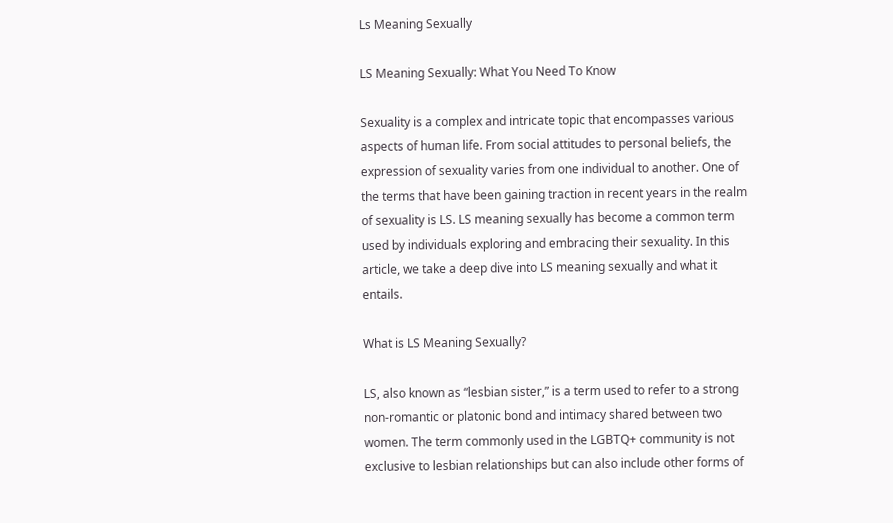Ls Meaning Sexually

LS Meaning Sexually: What You Need To Know

Sexuality is a complex and intricate topic that encompasses various aspects of human life. From social attitudes to personal beliefs, the expression of sexuality varies from one individual to another. One of the terms that have been gaining traction in recent years in the realm of sexuality is LS. LS meaning sexually has become a common term used by individuals exploring and embracing their sexuality. In this article, we take a deep dive into LS meaning sexually and what it entails.

What is LS Meaning Sexually?

LS, also known as “lesbian sister,” is a term used to refer to a strong non-romantic or platonic bond and intimacy shared between two women. The term commonly used in the LGBTQ+ community is not exclusive to lesbian relationships but can also include other forms of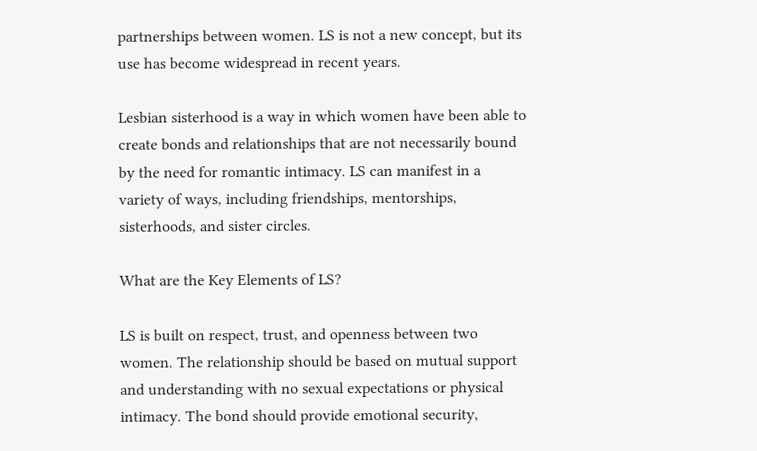partnerships between women. LS is not a new concept, but its use has become widespread in recent years.

Lesbian sisterhood is a way in which women have been able to create bonds and relationships that are not necessarily bound by the need for romantic intimacy. LS can manifest in a variety of ways, including friendships, mentorships, sisterhoods, and sister circles.

What are the Key Elements of LS?

LS is built on respect, trust, and openness between two women. The relationship should be based on mutual support and understanding with no sexual expectations or physical intimacy. The bond should provide emotional security,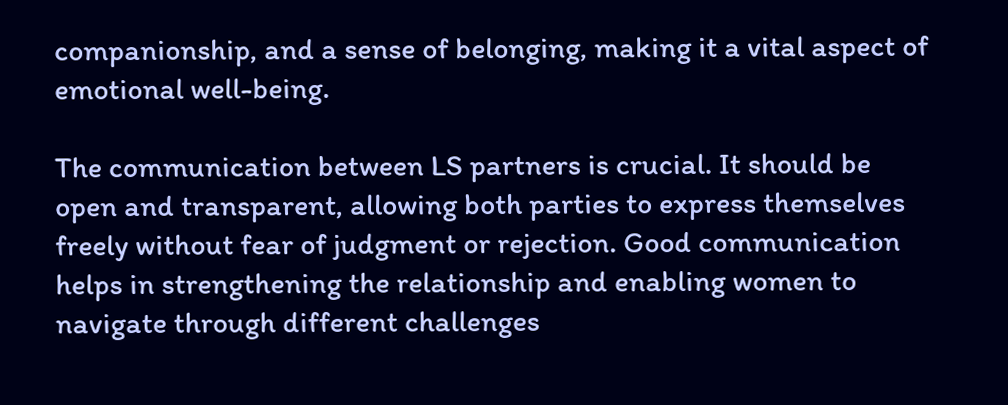companionship, and a sense of belonging, making it a vital aspect of emotional well-being.

The communication between LS partners is crucial. It should be open and transparent, allowing both parties to express themselves freely without fear of judgment or rejection. Good communication helps in strengthening the relationship and enabling women to navigate through different challenges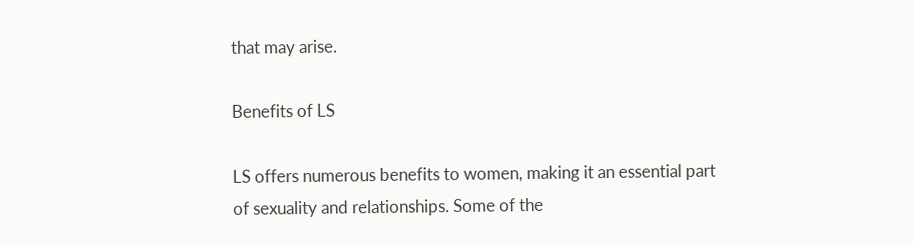that may arise.

Benefits of LS

LS offers numerous benefits to women, making it an essential part of sexuality and relationships. Some of the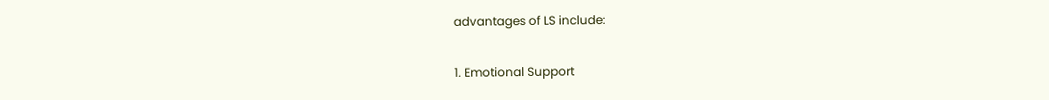advantages of LS include:

1. Emotional Support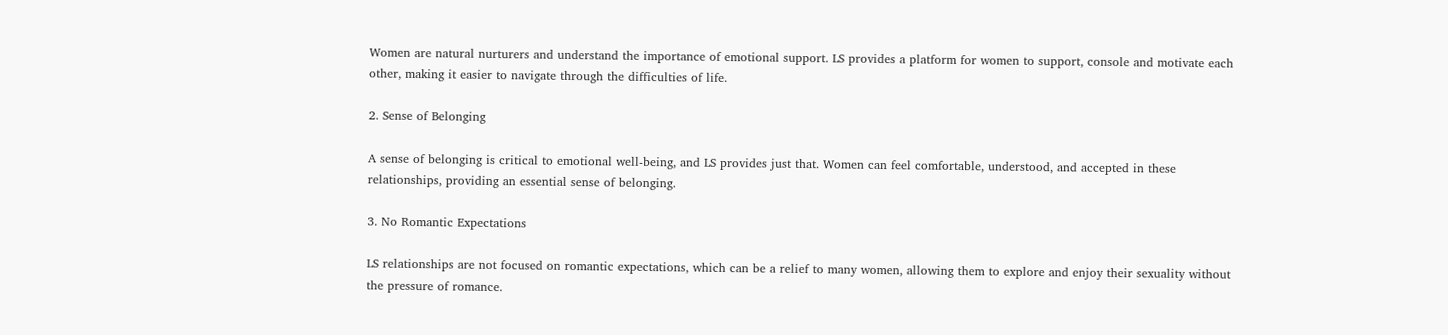Women are natural nurturers and understand the importance of emotional support. LS provides a platform for women to support, console and motivate each other, making it easier to navigate through the difficulties of life.

2. Sense of Belonging

A sense of belonging is critical to emotional well-being, and LS provides just that. Women can feel comfortable, understood, and accepted in these relationships, providing an essential sense of belonging.

3. No Romantic Expectations

LS relationships are not focused on romantic expectations, which can be a relief to many women, allowing them to explore and enjoy their sexuality without the pressure of romance.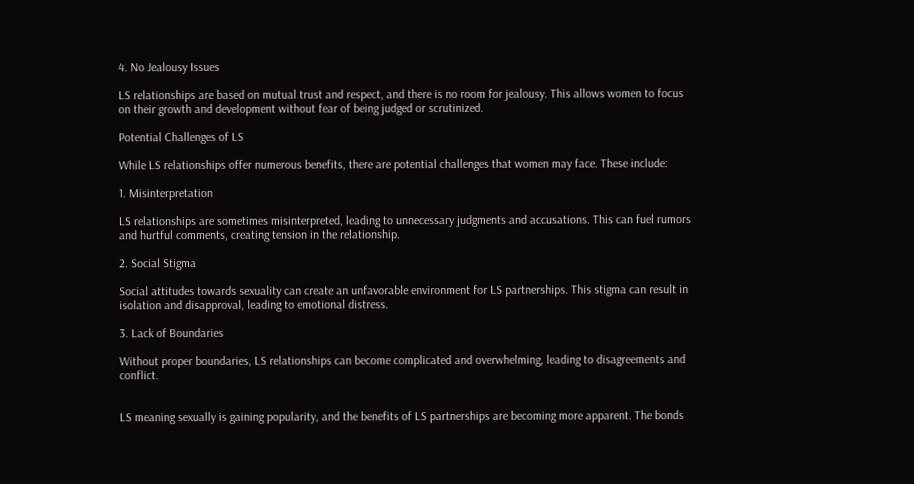4. No Jealousy Issues

LS relationships are based on mutual trust and respect, and there is no room for jealousy. This allows women to focus on their growth and development without fear of being judged or scrutinized.

Potential Challenges of LS

While LS relationships offer numerous benefits, there are potential challenges that women may face. These include:

1. Misinterpretation

LS relationships are sometimes misinterpreted, leading to unnecessary judgments and accusations. This can fuel rumors and hurtful comments, creating tension in the relationship.

2. Social Stigma

Social attitudes towards sexuality can create an unfavorable environment for LS partnerships. This stigma can result in isolation and disapproval, leading to emotional distress.

3. Lack of Boundaries

Without proper boundaries, LS relationships can become complicated and overwhelming, leading to disagreements and conflict.


LS meaning sexually is gaining popularity, and the benefits of LS partnerships are becoming more apparent. The bonds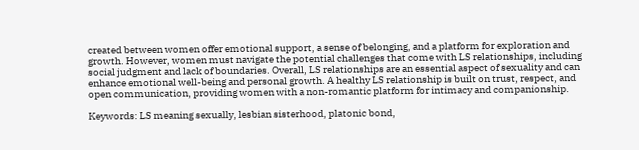created between women offer emotional support, a sense of belonging, and a platform for exploration and growth. However, women must navigate the potential challenges that come with LS relationships, including social judgment and lack of boundaries. Overall, LS relationships are an essential aspect of sexuality and can enhance emotional well-being and personal growth. A healthy LS relationship is built on trust, respect, and open communication, providing women with a non-romantic platform for intimacy and companionship.

Keywords: LS meaning sexually, lesbian sisterhood, platonic bond,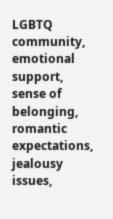LGBTQ community, emotional support, sense of belonging, romantic expectations, jealousy issues,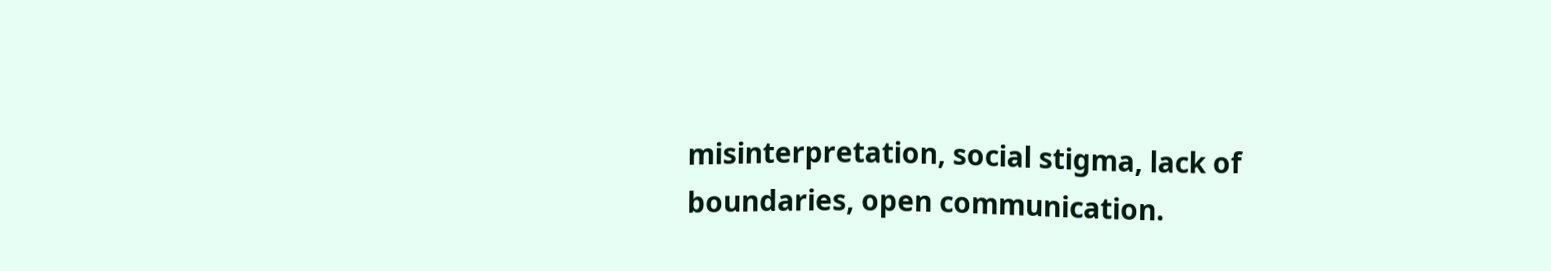misinterpretation, social stigma, lack of boundaries, open communication.